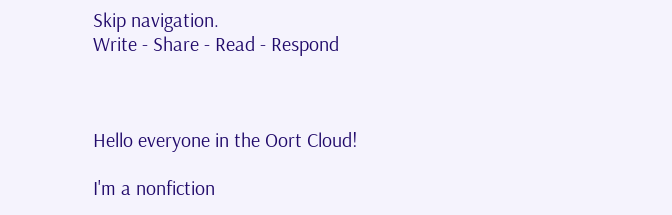Skip navigation.
Write - Share - Read - Respond



Hello everyone in the Oort Cloud!

I'm a nonfiction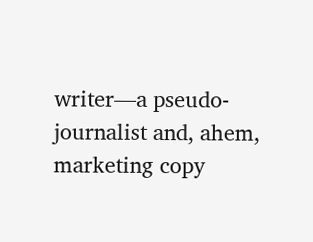writer—a pseudo-journalist and, ahem, marketing copy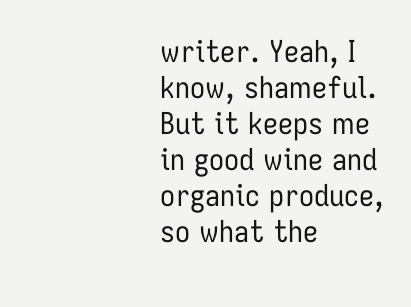writer. Yeah, I know, shameful. But it keeps me in good wine and organic produce, so what the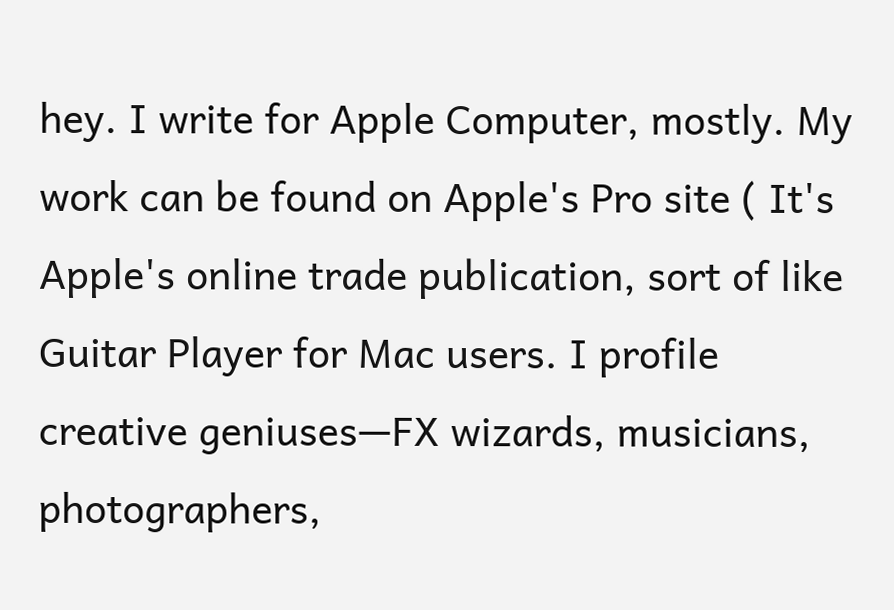hey. I write for Apple Computer, mostly. My work can be found on Apple's Pro site ( It's Apple's online trade publication, sort of like Guitar Player for Mac users. I profile creative geniuses—FX wizards, musicians, photographers,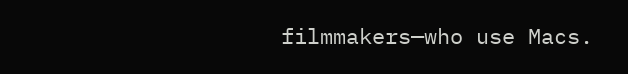filmmakers—who use Macs.